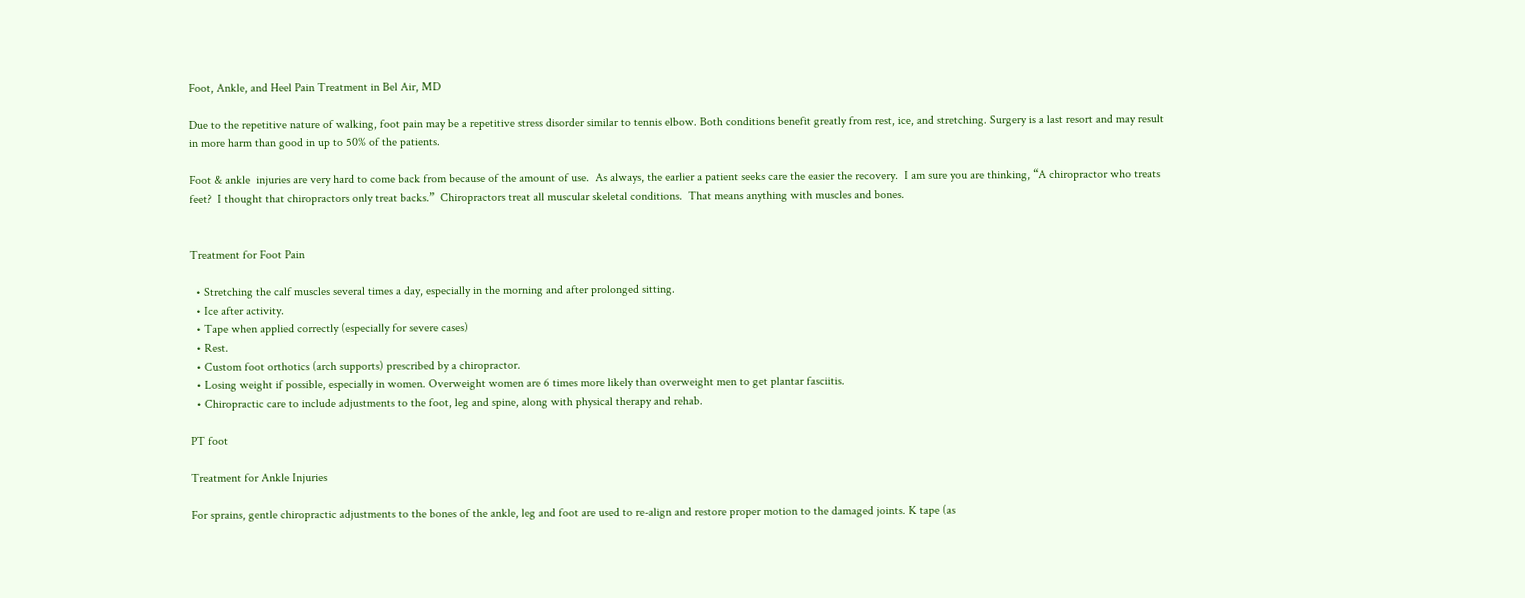Foot, Ankle, and Heel Pain Treatment in Bel Air, MD

Due to the repetitive nature of walking, foot pain may be a repetitive stress disorder similar to tennis elbow. Both conditions benefit greatly from rest, ice, and stretching. Surgery is a last resort and may result in more harm than good in up to 50% of the patients.

Foot & ankle  injuries are very hard to come back from because of the amount of use.  As always, the earlier a patient seeks care the easier the recovery.  I am sure you are thinking, “A chiropractor who treats feet?  I thought that chiropractors only treat backs.”  Chiropractors treat all muscular skeletal conditions.  That means anything with muscles and bones.


Treatment for Foot Pain

  • Stretching the calf muscles several times a day, especially in the morning and after prolonged sitting.
  • Ice after activity.
  • Tape when applied correctly (especially for severe cases)
  • Rest.
  • Custom foot orthotics (arch supports) prescribed by a chiropractor.
  • Losing weight if possible, especially in women. Overweight women are 6 times more likely than overweight men to get plantar fasciitis.
  • Chiropractic care to include adjustments to the foot, leg and spine, along with physical therapy and rehab.

PT foot

Treatment for Ankle Injuries

For sprains, gentle chiropractic adjustments to the bones of the ankle, leg and foot are used to re-align and restore proper motion to the damaged joints. K tape (as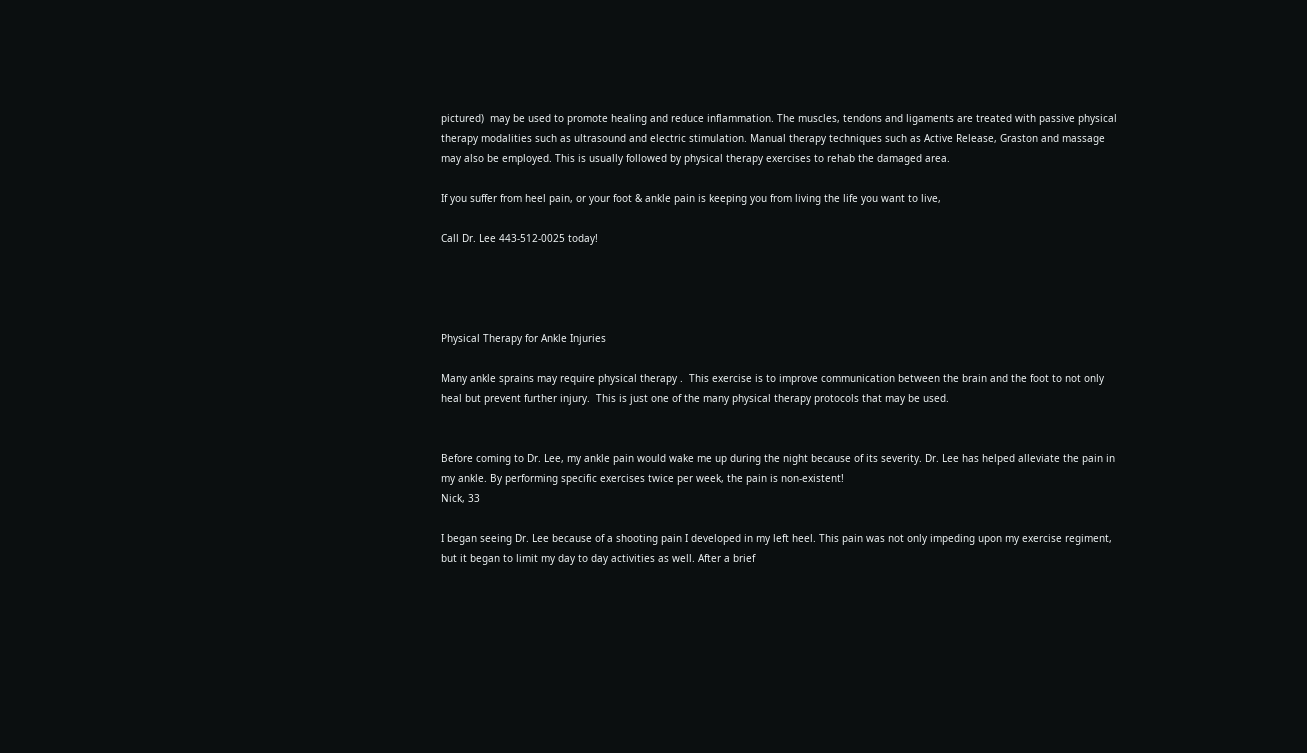pictured)  may be used to promote healing and reduce inflammation. The muscles, tendons and ligaments are treated with passive physical therapy modalities such as ultrasound and electric stimulation. Manual therapy techniques such as Active Release, Graston and massage may also be employed. This is usually followed by physical therapy exercises to rehab the damaged area.

If you suffer from heel pain, or your foot & ankle pain is keeping you from living the life you want to live,

Call Dr. Lee 443-512-0025 today!




Physical Therapy for Ankle Injuries

Many ankle sprains may require physical therapy .  This exercise is to improve communication between the brain and the foot to not only heal but prevent further injury.  This is just one of the many physical therapy protocols that may be used.


Before coming to Dr. Lee, my ankle pain would wake me up during the night because of its severity. Dr. Lee has helped alleviate the pain in my ankle. By performing specific exercises twice per week, the pain is non-existent!
Nick, 33

I began seeing Dr. Lee because of a shooting pain I developed in my left heel. This pain was not only impeding upon my exercise regiment, but it began to limit my day to day activities as well. After a brief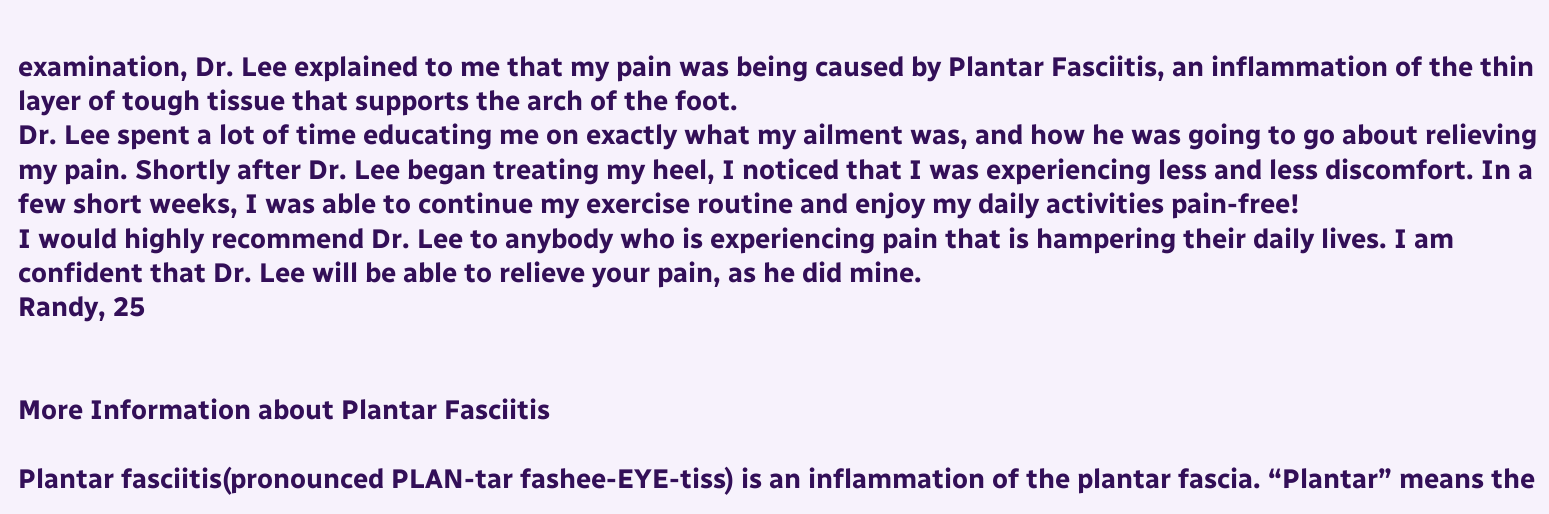examination, Dr. Lee explained to me that my pain was being caused by Plantar Fasciitis, an inflammation of the thin layer of tough tissue that supports the arch of the foot.
Dr. Lee spent a lot of time educating me on exactly what my ailment was, and how he was going to go about relieving my pain. Shortly after Dr. Lee began treating my heel, I noticed that I was experiencing less and less discomfort. In a few short weeks, I was able to continue my exercise routine and enjoy my daily activities pain-free!
I would highly recommend Dr. Lee to anybody who is experiencing pain that is hampering their daily lives. I am confident that Dr. Lee will be able to relieve your pain, as he did mine.
Randy, 25


More Information about Plantar Fasciitis

Plantar fasciitis(pronounced PLAN-tar fashee-EYE-tiss) is an inflammation of the plantar fascia. “Plantar” means the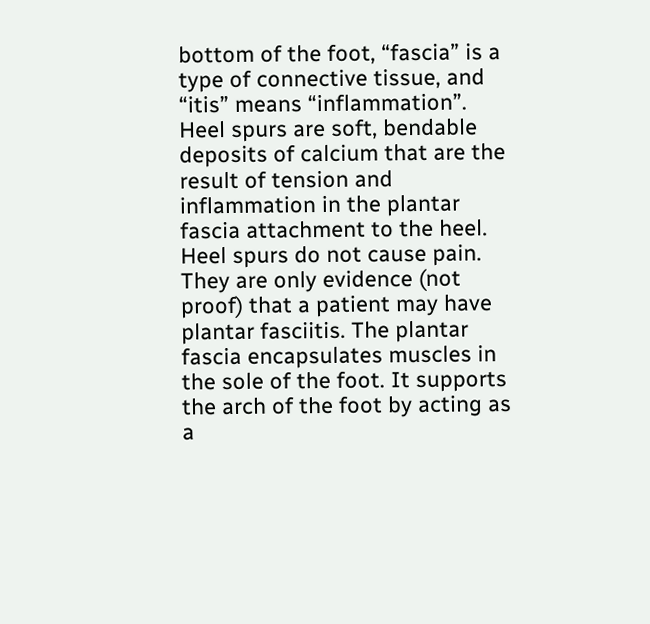bottom of the foot, “fascia” is a type of connective tissue, and “itis” means “inflammation”. Heel spurs are soft, bendable deposits of calcium that are the result of tension and inflammation in the plantar fascia attachment to the heel. Heel spurs do not cause pain. They are only evidence (not proof) that a patient may have plantar fasciitis. The plantar fascia encapsulates muscles in the sole of the foot. It supports the arch of the foot by acting as a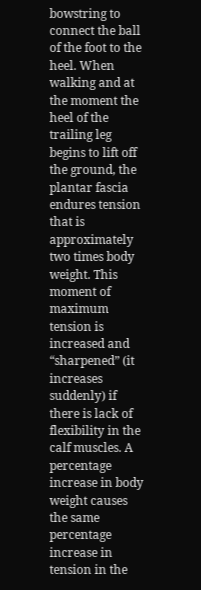bowstring to connect the ball of the foot to the heel. When walking and at the moment the heel of the trailing leg begins to lift off the ground, the plantar fascia endures tension that is approximately two times body weight. This moment of maximum tension is increased and “sharpened” (it increases suddenly) if there is lack of flexibility in the calf muscles. A percentage increase in body weight causes the same percentage increase in tension in the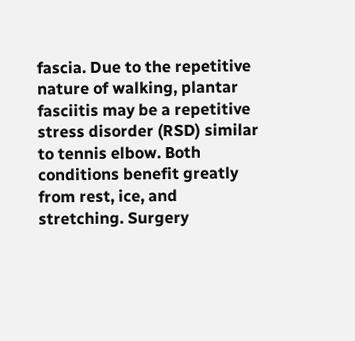fascia. Due to the repetitive nature of walking, plantar fasciitis may be a repetitive stress disorder (RSD) similar to tennis elbow. Both conditions benefit greatly from rest, ice, and stretching. Surgery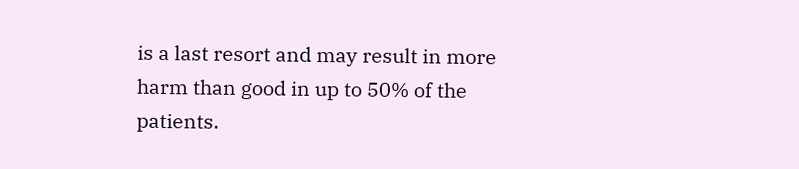is a last resort and may result in more harm than good in up to 50% of the patients.